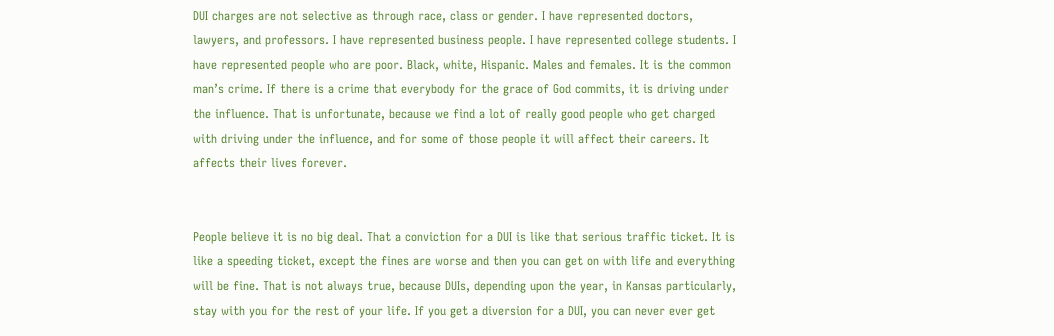DUI charges are not selective as through race, class or gender. I have represented doctors, lawyers, and professors. I have represented business people. I have represented college students. I have represented people who are poor. Black, white, Hispanic. Males and females. It is the common man’s crime. If there is a crime that everybody for the grace of God commits, it is driving under the influence. That is unfortunate, because we find a lot of really good people who get charged with driving under the influence, and for some of those people it will affect their careers. It affects their lives forever.


People believe it is no big deal. That a conviction for a DUI is like that serious traffic ticket. It is like a speeding ticket, except the fines are worse and then you can get on with life and everything will be fine. That is not always true, because DUIs, depending upon the year, in Kansas particularly, stay with you for the rest of your life. If you get a diversion for a DUI, you can never ever get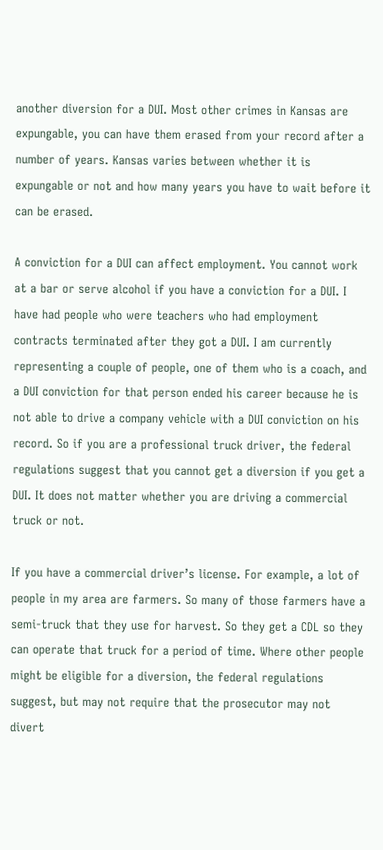another diversion for a DUI. Most other crimes in Kansas are expungable, you can have them erased from your record after a number of years. Kansas varies between whether it is expungable or not and how many years you have to wait before it can be erased.

A conviction for a DUI can affect employment. You cannot work at a bar or serve alcohol if you have a conviction for a DUI. I have had people who were teachers who had employment contracts terminated after they got a DUI. I am currently representing a couple of people, one of them who is a coach, and a DUI conviction for that person ended his career because he is not able to drive a company vehicle with a DUI conviction on his record. So if you are a professional truck driver, the federal regulations suggest that you cannot get a diversion if you get a DUI. It does not matter whether you are driving a commercial truck or not.

If you have a commercial driver’s license. For example, a lot of people in my area are farmers. So many of those farmers have a semi-truck that they use for harvest. So they get a CDL so they can operate that truck for a period of time. Where other people might be eligible for a diversion, the federal regulations suggest, but may not require that the prosecutor may not divert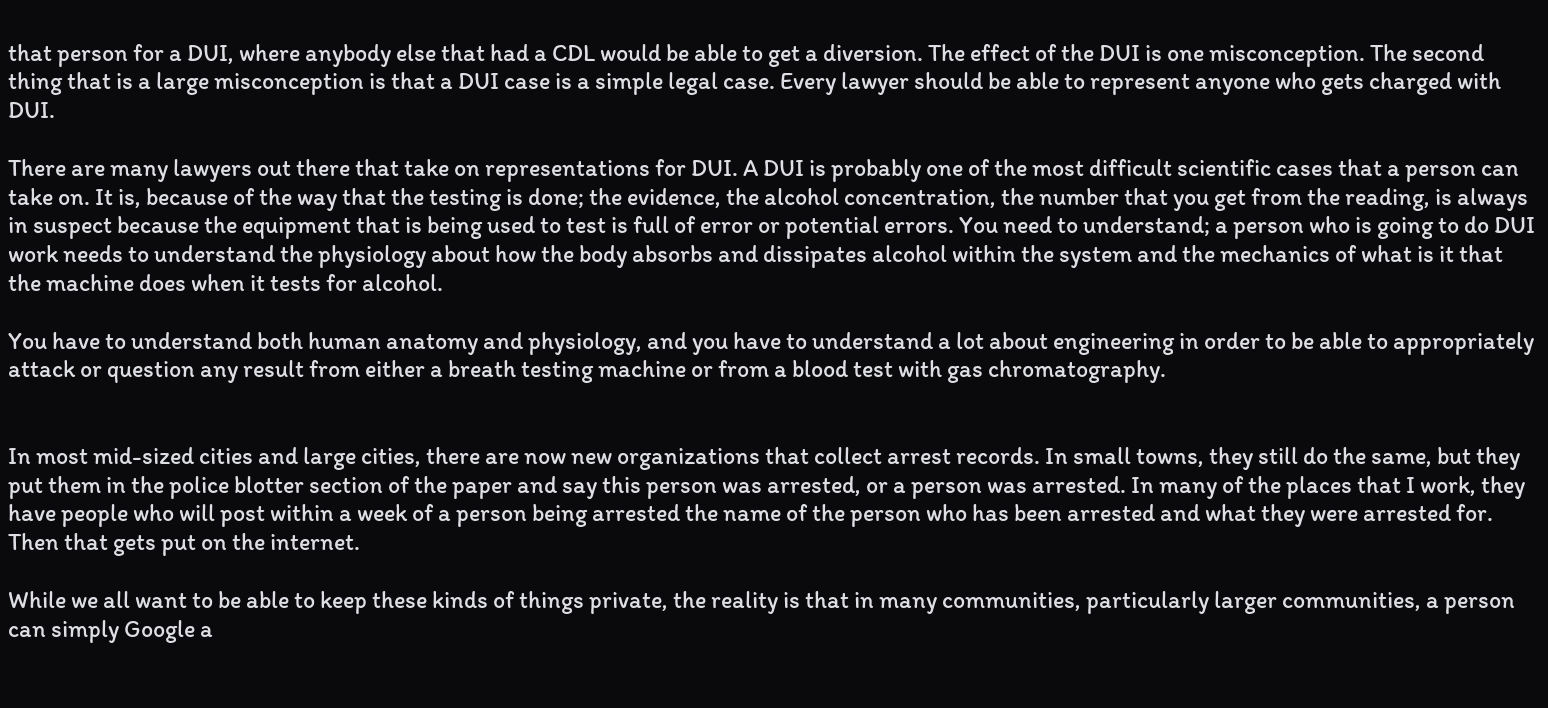that person for a DUI, where anybody else that had a CDL would be able to get a diversion. The effect of the DUI is one misconception. The second thing that is a large misconception is that a DUI case is a simple legal case. Every lawyer should be able to represent anyone who gets charged with DUI.

There are many lawyers out there that take on representations for DUI. A DUI is probably one of the most difficult scientific cases that a person can take on. It is, because of the way that the testing is done; the evidence, the alcohol concentration, the number that you get from the reading, is always in suspect because the equipment that is being used to test is full of error or potential errors. You need to understand; a person who is going to do DUI work needs to understand the physiology about how the body absorbs and dissipates alcohol within the system and the mechanics of what is it that the machine does when it tests for alcohol.

You have to understand both human anatomy and physiology, and you have to understand a lot about engineering in order to be able to appropriately attack or question any result from either a breath testing machine or from a blood test with gas chromatography.


In most mid-sized cities and large cities, there are now new organizations that collect arrest records. In small towns, they still do the same, but they put them in the police blotter section of the paper and say this person was arrested, or a person was arrested. In many of the places that I work, they have people who will post within a week of a person being arrested the name of the person who has been arrested and what they were arrested for. Then that gets put on the internet.

While we all want to be able to keep these kinds of things private, the reality is that in many communities, particularly larger communities, a person can simply Google a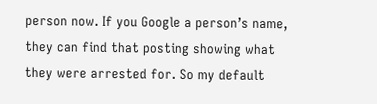person now. If you Google a person’s name, they can find that posting showing what they were arrested for. So my default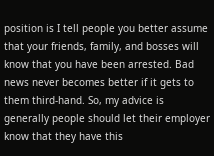position is I tell people you better assume that your friends, family, and bosses will know that you have been arrested. Bad news never becomes better if it gets to them third-hand. So, my advice is generally people should let their employer know that they have this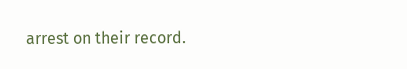arrest on their record.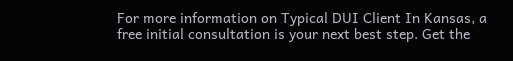For more information on Typical DUI Client In Kansas, a free initial consultation is your next best step. Get the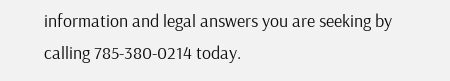information and legal answers you are seeking by calling 785-380-0214 today.